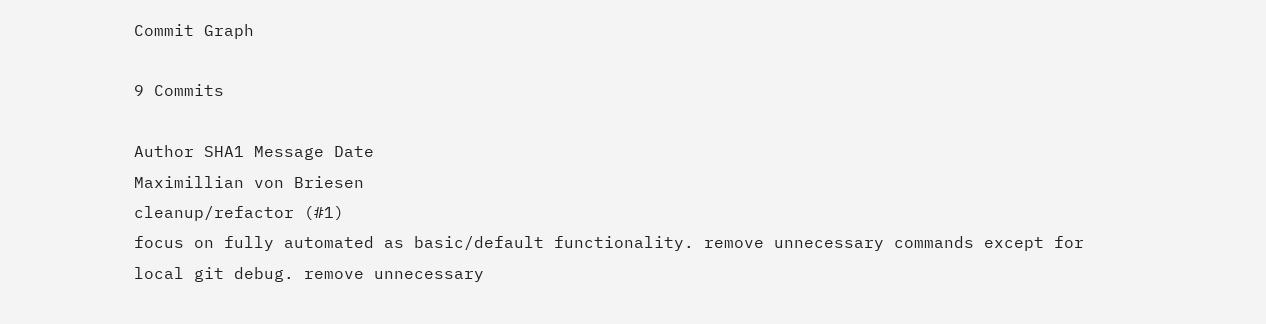Commit Graph

9 Commits

Author SHA1 Message Date
Maximillian von Briesen
cleanup/refactor (#1)
focus on fully automated as basic/default functionality. remove unnecessary commands except for local git debug. remove unnecessary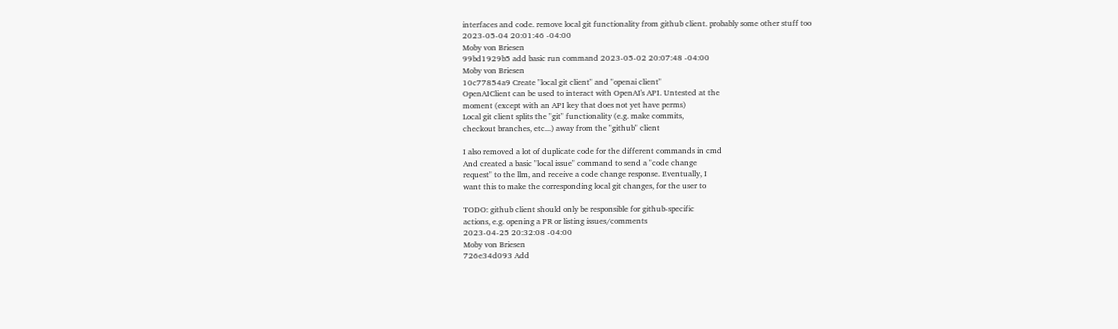interfaces and code. remove local git functionality from github client. probably some other stuff too
2023-05-04 20:01:46 -04:00
Moby von Briesen
99bd1929b5 add basic run command 2023-05-02 20:07:48 -04:00
Moby von Briesen
10c77854a9 Create "local git client" and "openai client"
OpenAIClient can be used to interact with OpenAI's API. Untested at the
moment (except with an API key that does not yet have perms)
Local git client splits the "git" functionality (e.g. make commits,
checkout branches, etc...) away from the "github" client

I also removed a lot of duplicate code for the different commands in cmd
And created a basic "local issue" command to send a "code change
request" to the llm, and receive a code change response. Eventually, I
want this to make the corresponding local git changes, for the user to

TODO: github client should only be responsible for github-specific
actions, e.g. opening a PR or listing issues/comments
2023-04-25 20:32:08 -04:00
Moby von Briesen
726e34d093 Add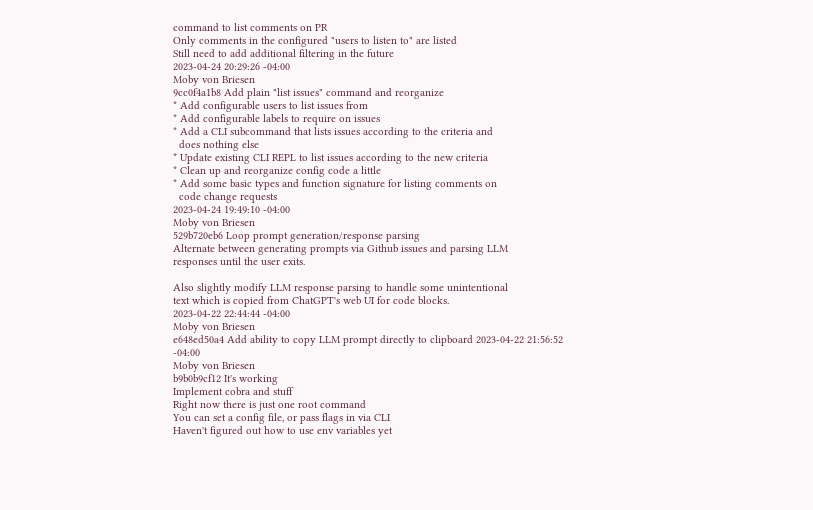command to list comments on PR
Only comments in the configured "users to listen to" are listed
Still need to add additional filtering in the future
2023-04-24 20:29:26 -04:00
Moby von Briesen
9cc0f4a1b8 Add plain "list issues" command and reorganize
* Add configurable users to list issues from
* Add configurable labels to require on issues
* Add a CLI subcommand that lists issues according to the criteria and
  does nothing else
* Update existing CLI REPL to list issues according to the new criteria
* Clean up and reorganize config code a little
* Add some basic types and function signature for listing comments on
  code change requests
2023-04-24 19:49:10 -04:00
Moby von Briesen
529b720eb6 Loop prompt generation/response parsing
Alternate between generating prompts via Github issues and parsing LLM
responses until the user exits.

Also slightly modify LLM response parsing to handle some unintentional
text which is copied from ChatGPT's web UI for code blocks.
2023-04-22 22:44:44 -04:00
Moby von Briesen
e648ed50a4 Add ability to copy LLM prompt directly to clipboard 2023-04-22 21:56:52 -04:00
Moby von Briesen
b9b0b9cf12 It's working
Implement cobra and stuff
Right now there is just one root command
You can set a config file, or pass flags in via CLI
Haven't figured out how to use env variables yet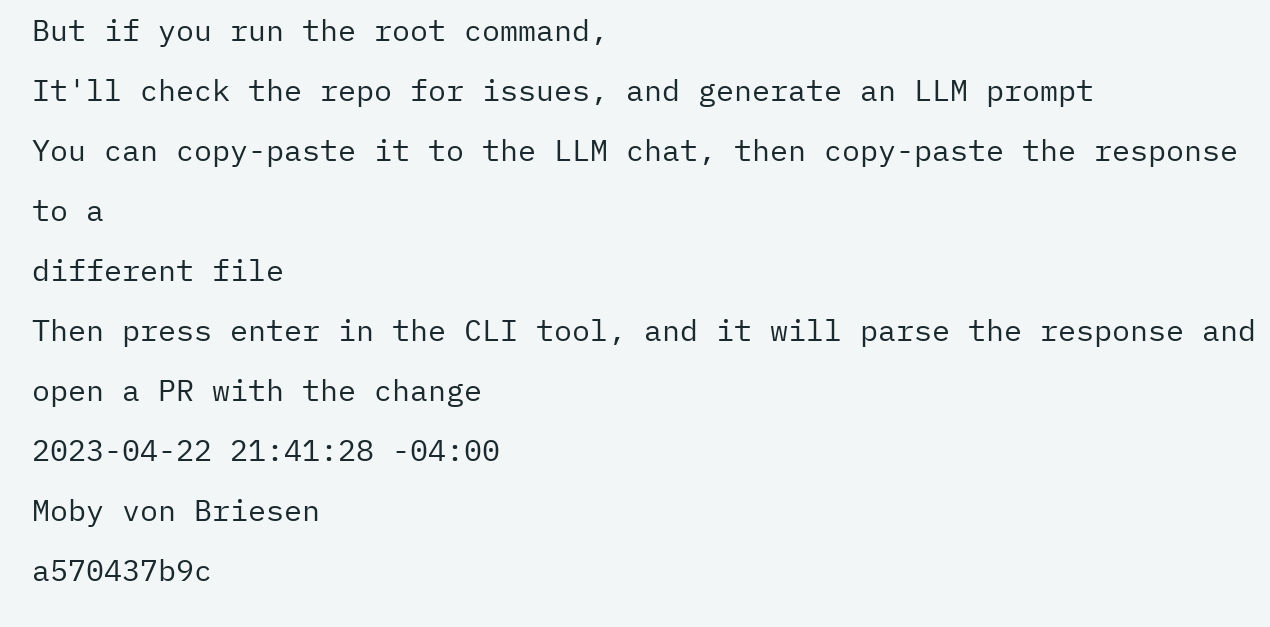But if you run the root command,
It'll check the repo for issues, and generate an LLM prompt
You can copy-paste it to the LLM chat, then copy-paste the response to a
different file
Then press enter in the CLI tool, and it will parse the response and
open a PR with the change
2023-04-22 21:41:28 -04:00
Moby von Briesen
a570437b9c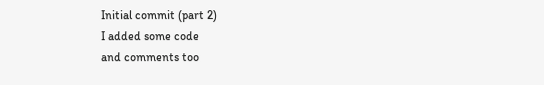Initial commit (part 2)
I added some code
and comments too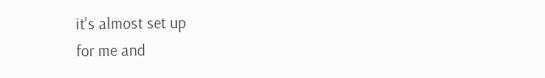it's almost set up
for me and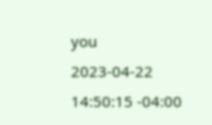you
2023-04-22 14:50:15 -04:00